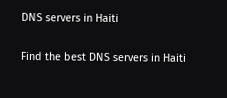DNS servers in Haiti

Find the best DNS servers in Haiti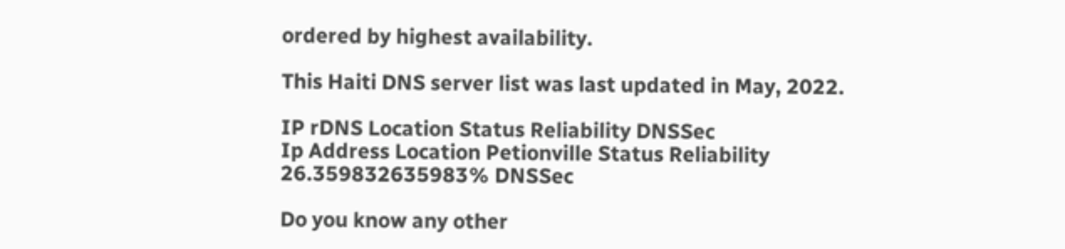ordered by highest availability.

This Haiti DNS server list was last updated in May, 2022.

IP rDNS Location Status Reliability DNSSec
Ip Address Location Petionville Status Reliability 26.359832635983% DNSSec

Do you know any other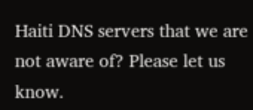Haiti DNS servers that we are not aware of? Please let us know.